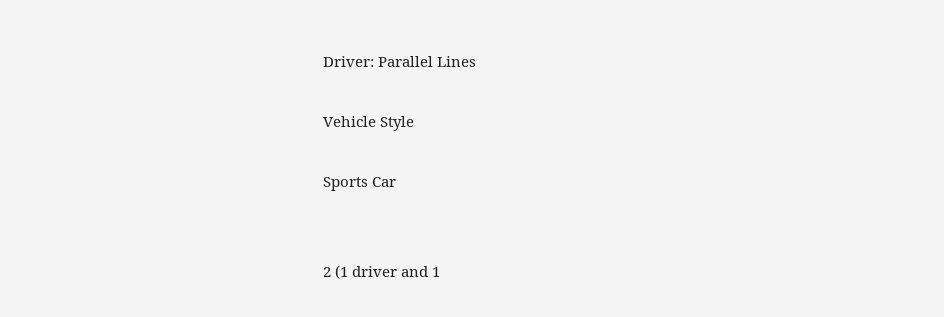Driver: Parallel Lines

Vehicle Style

Sports Car


2 (1 driver and 1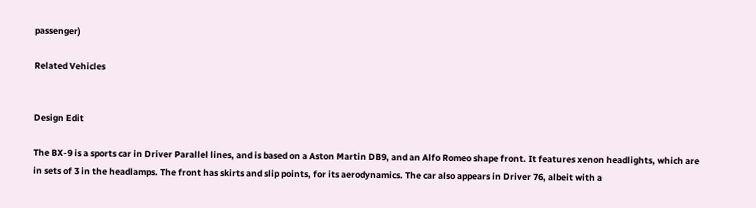passenger)

Related Vehicles


Design Edit

The BX-9 is a sports car in Driver Parallel lines, and is based on a Aston Martin DB9, and an Alfo Romeo shape front. It features xenon headlights, which are in sets of 3 in the headlamps. The front has skirts and slip points, for its aerodynamics. The car also appears in Driver 76, albeit with a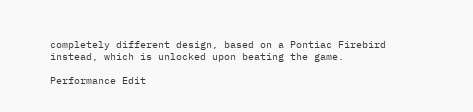completely different design, based on a Pontiac Firebird instead, which is unlocked upon beating the game.

Performance Edit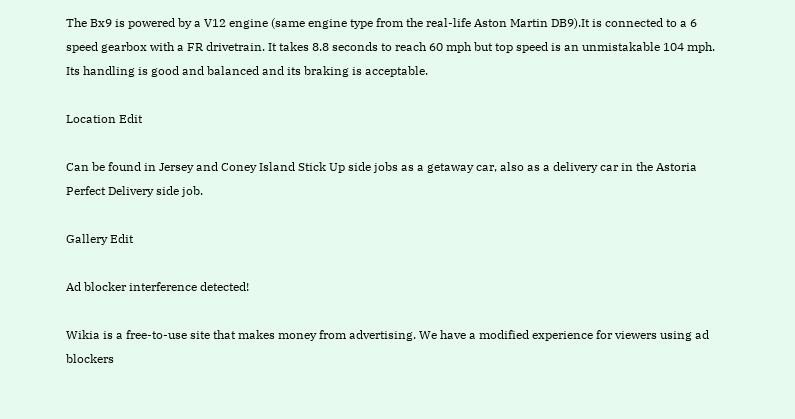The Bx9 is powered by a V12 engine (same engine type from the real-life Aston Martin DB9).It is connected to a 6 speed gearbox with a FR drivetrain. It takes 8.8 seconds to reach 60 mph but top speed is an unmistakable 104 mph. Its handling is good and balanced and its braking is acceptable.

Location Edit

Can be found in Jersey and Coney Island Stick Up side jobs as a getaway car, also as a delivery car in the Astoria Perfect Delivery side job.

Gallery Edit

Ad blocker interference detected!

Wikia is a free-to-use site that makes money from advertising. We have a modified experience for viewers using ad blockers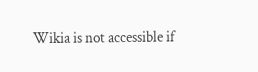Wikia is not accessible if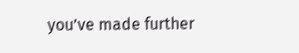you’ve made further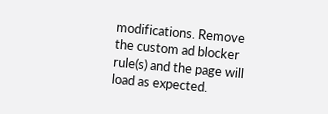modifications. Remove the custom ad blocker rule(s) and the page will load as expected.